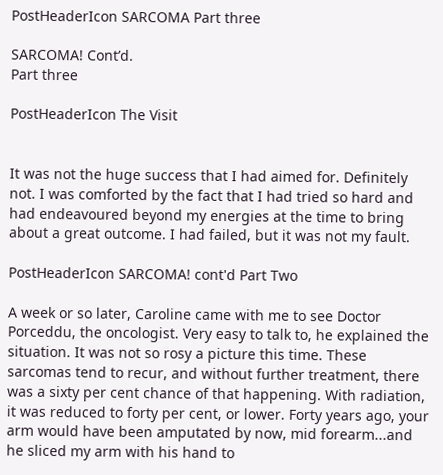PostHeaderIcon SARCOMA Part three

SARCOMA! Cont’d.
Part three

PostHeaderIcon The Visit


It was not the huge success that I had aimed for. Definitely not. I was comforted by the fact that I had tried so hard and had endeavoured beyond my energies at the time to bring about a great outcome. I had failed, but it was not my fault.

PostHeaderIcon SARCOMA! cont'd Part Two

A week or so later, Caroline came with me to see Doctor Porceddu, the oncologist. Very easy to talk to, he explained the situation. It was not so rosy a picture this time. These sarcomas tend to recur, and without further treatment, there was a sixty per cent chance of that happening. With radiation, it was reduced to forty per cent, or lower. Forty years ago, your arm would have been amputated by now, mid forearm...and he sliced my arm with his hand to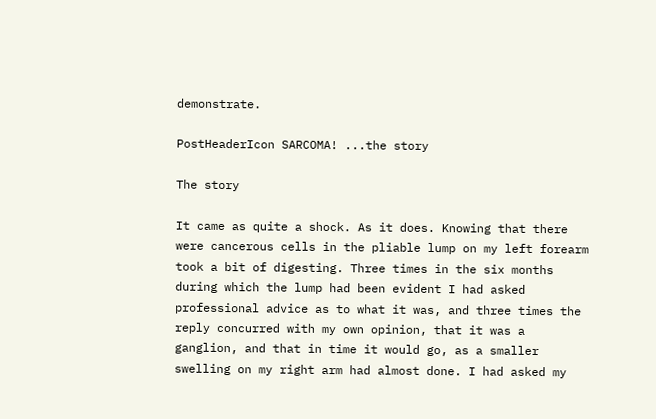demonstrate.

PostHeaderIcon SARCOMA! ...the story

The story

It came as quite a shock. As it does. Knowing that there were cancerous cells in the pliable lump on my left forearm took a bit of digesting. Three times in the six months during which the lump had been evident I had asked professional advice as to what it was, and three times the reply concurred with my own opinion, that it was a ganglion, and that in time it would go, as a smaller swelling on my right arm had almost done. I had asked my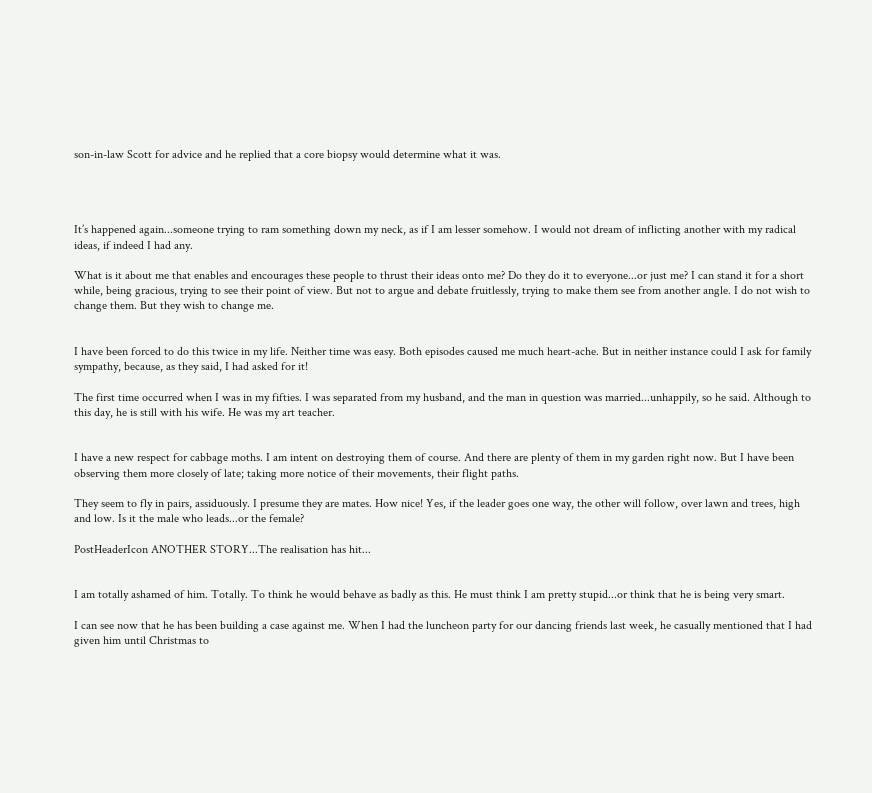son-in-law Scott for advice and he replied that a core biopsy would determine what it was.




It’s happened again...someone trying to ram something down my neck, as if I am lesser somehow. I would not dream of inflicting another with my radical ideas, if indeed I had any.

What is it about me that enables and encourages these people to thrust their ideas onto me? Do they do it to everyone...or just me? I can stand it for a short while, being gracious, trying to see their point of view. But not to argue and debate fruitlessly, trying to make them see from another angle. I do not wish to change them. But they wish to change me.


I have been forced to do this twice in my life. Neither time was easy. Both episodes caused me much heart-ache. But in neither instance could I ask for family sympathy, because, as they said, I had asked for it!

The first time occurred when I was in my fifties. I was separated from my husband, and the man in question was married...unhappily, so he said. Although to this day, he is still with his wife. He was my art teacher.


I have a new respect for cabbage moths. I am intent on destroying them of course. And there are plenty of them in my garden right now. But I have been observing them more closely of late; taking more notice of their movements, their flight paths.

They seem to fly in pairs, assiduously. I presume they are mates. How nice! Yes, if the leader goes one way, the other will follow, over lawn and trees, high and low. Is it the male who leads...or the female?

PostHeaderIcon ANOTHER STORY...The realisation has hit...


I am totally ashamed of him. Totally. To think he would behave as badly as this. He must think I am pretty stupid...or think that he is being very smart.

I can see now that he has been building a case against me. When I had the luncheon party for our dancing friends last week, he casually mentioned that I had given him until Christmas to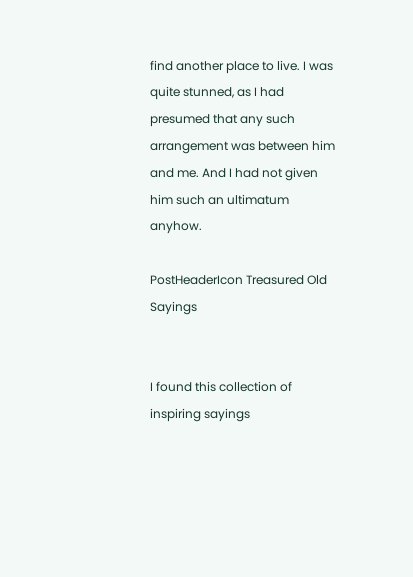find another place to live. I was quite stunned, as I had presumed that any such arrangement was between him and me. And I had not given him such an ultimatum anyhow.

PostHeaderIcon Treasured Old Sayings


I found this collection of inspiring sayings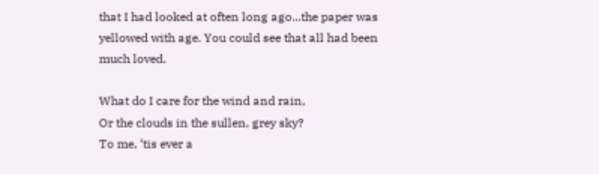that I had looked at often long ago...the paper was yellowed with age. You could see that all had been much loved.

What do I care for the wind and rain,
Or the clouds in the sullen, grey sky?
To me, ‘tis ever a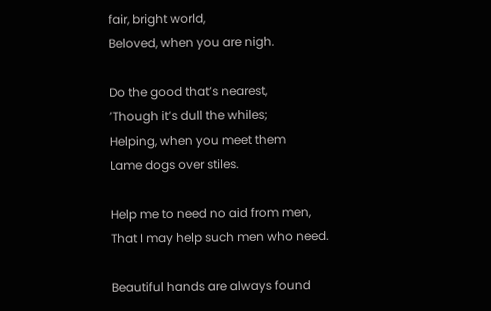fair, bright world,
Beloved, when you are nigh.

Do the good that’s nearest,
’Though it’s dull the whiles;
Helping, when you meet them
Lame dogs over stiles.

Help me to need no aid from men,
That I may help such men who need.

Beautiful hands are always found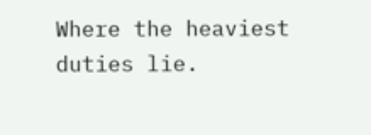Where the heaviest duties lie.